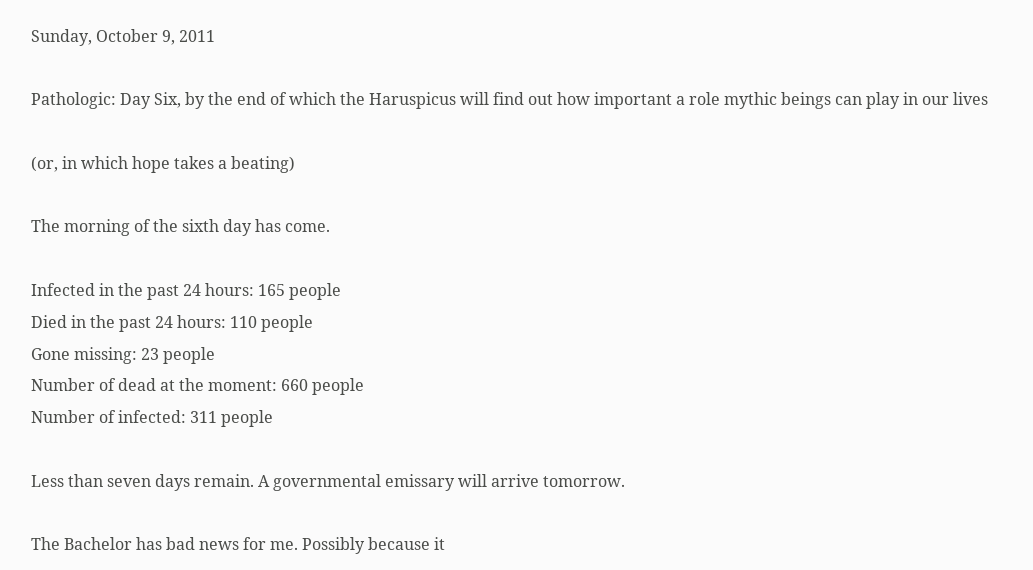Sunday, October 9, 2011

Pathologic: Day Six, by the end of which the Haruspicus will find out how important a role mythic beings can play in our lives

(or, in which hope takes a beating)

The morning of the sixth day has come.

Infected in the past 24 hours: 165 people
Died in the past 24 hours: 110 people
Gone missing: 23 people
Number of dead at the moment: 660 people
Number of infected: 311 people

Less than seven days remain. A governmental emissary will arrive tomorrow.

The Bachelor has bad news for me. Possibly because it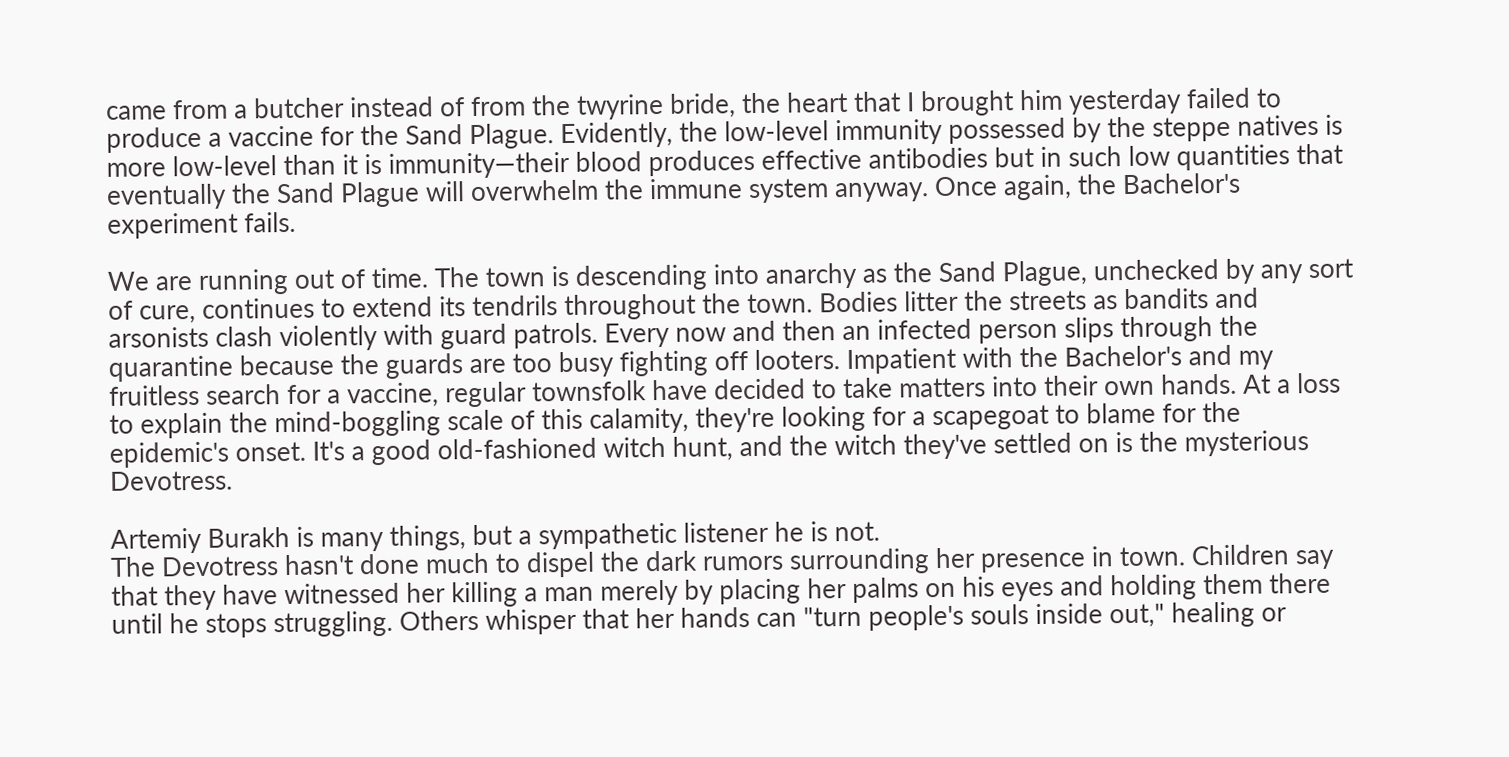came from a butcher instead of from the twyrine bride, the heart that I brought him yesterday failed to produce a vaccine for the Sand Plague. Evidently, the low-level immunity possessed by the steppe natives is more low-level than it is immunity—their blood produces effective antibodies but in such low quantities that eventually the Sand Plague will overwhelm the immune system anyway. Once again, the Bachelor's experiment fails.

We are running out of time. The town is descending into anarchy as the Sand Plague, unchecked by any sort of cure, continues to extend its tendrils throughout the town. Bodies litter the streets as bandits and arsonists clash violently with guard patrols. Every now and then an infected person slips through the quarantine because the guards are too busy fighting off looters. Impatient with the Bachelor's and my fruitless search for a vaccine, regular townsfolk have decided to take matters into their own hands. At a loss to explain the mind-boggling scale of this calamity, they're looking for a scapegoat to blame for the epidemic's onset. It's a good old-fashioned witch hunt, and the witch they've settled on is the mysterious Devotress.

Artemiy Burakh is many things, but a sympathetic listener he is not.
The Devotress hasn't done much to dispel the dark rumors surrounding her presence in town. Children say that they have witnessed her killing a man merely by placing her palms on his eyes and holding them there until he stops struggling. Others whisper that her hands can "turn people's souls inside out," healing or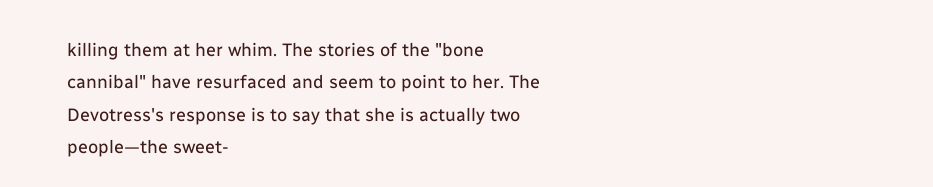killing them at her whim. The stories of the "bone cannibal" have resurfaced and seem to point to her. The Devotress's response is to say that she is actually two people—the sweet-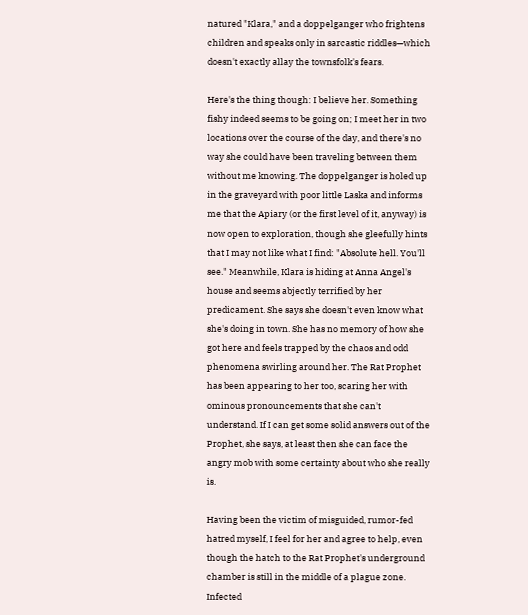natured "Klara," and a doppelganger who frightens children and speaks only in sarcastic riddles—which doesn't exactly allay the townsfolk's fears.

Here's the thing though: I believe her. Something fishy indeed seems to be going on; I meet her in two locations over the course of the day, and there's no way she could have been traveling between them without me knowing. The doppelganger is holed up in the graveyard with poor little Laska and informs me that the Apiary (or the first level of it, anyway) is now open to exploration, though she gleefully hints that I may not like what I find: "Absolute hell. You'll see." Meanwhile, Klara is hiding at Anna Angel's house and seems abjectly terrified by her predicament. She says she doesn't even know what she's doing in town. She has no memory of how she got here and feels trapped by the chaos and odd phenomena swirling around her. The Rat Prophet has been appearing to her too, scaring her with ominous pronouncements that she can't understand. If I can get some solid answers out of the Prophet, she says, at least then she can face the angry mob with some certainty about who she really is.

Having been the victim of misguided, rumor-fed hatred myself, I feel for her and agree to help, even though the hatch to the Rat Prophet's underground chamber is still in the middle of a plague zone. Infected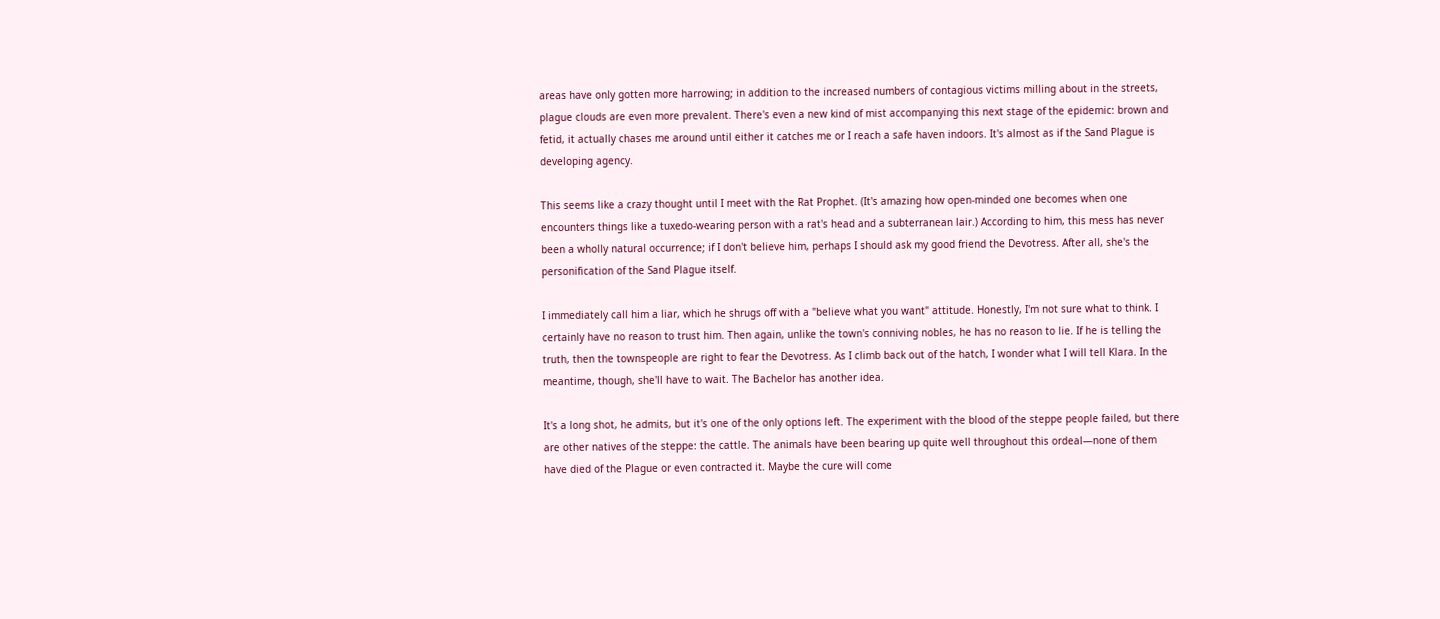areas have only gotten more harrowing; in addition to the increased numbers of contagious victims milling about in the streets, plague clouds are even more prevalent. There's even a new kind of mist accompanying this next stage of the epidemic: brown and fetid, it actually chases me around until either it catches me or I reach a safe haven indoors. It's almost as if the Sand Plague is developing agency.

This seems like a crazy thought until I meet with the Rat Prophet. (It's amazing how open-minded one becomes when one encounters things like a tuxedo-wearing person with a rat's head and a subterranean lair.) According to him, this mess has never been a wholly natural occurrence; if I don't believe him, perhaps I should ask my good friend the Devotress. After all, she's the personification of the Sand Plague itself.

I immediately call him a liar, which he shrugs off with a "believe what you want" attitude. Honestly, I'm not sure what to think. I certainly have no reason to trust him. Then again, unlike the town's conniving nobles, he has no reason to lie. If he is telling the truth, then the townspeople are right to fear the Devotress. As I climb back out of the hatch, I wonder what I will tell Klara. In the meantime, though, she'll have to wait. The Bachelor has another idea.

It's a long shot, he admits, but it's one of the only options left. The experiment with the blood of the steppe people failed, but there are other natives of the steppe: the cattle. The animals have been bearing up quite well throughout this ordeal—none of them have died of the Plague or even contracted it. Maybe the cure will come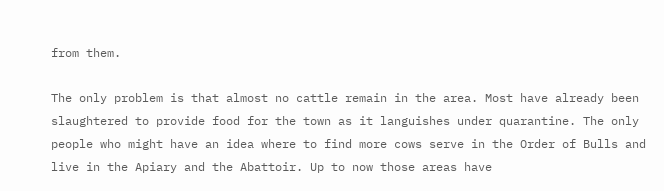from them.

The only problem is that almost no cattle remain in the area. Most have already been slaughtered to provide food for the town as it languishes under quarantine. The only people who might have an idea where to find more cows serve in the Order of Bulls and live in the Apiary and the Abattoir. Up to now those areas have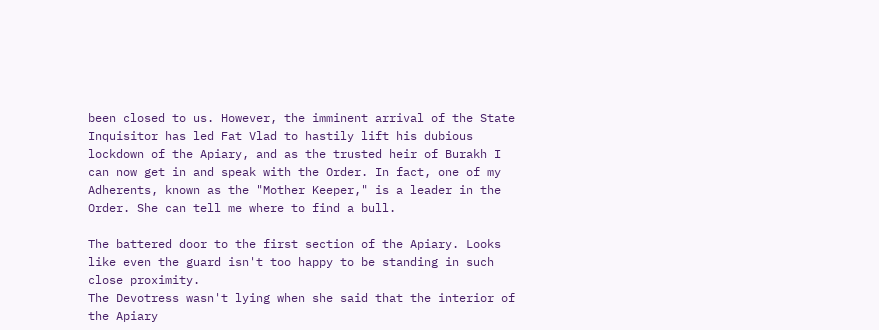been closed to us. However, the imminent arrival of the State Inquisitor has led Fat Vlad to hastily lift his dubious lockdown of the Apiary, and as the trusted heir of Burakh I can now get in and speak with the Order. In fact, one of my Adherents, known as the "Mother Keeper," is a leader in the Order. She can tell me where to find a bull.

The battered door to the first section of the Apiary. Looks like even the guard isn't too happy to be standing in such close proximity.
The Devotress wasn't lying when she said that the interior of the Apiary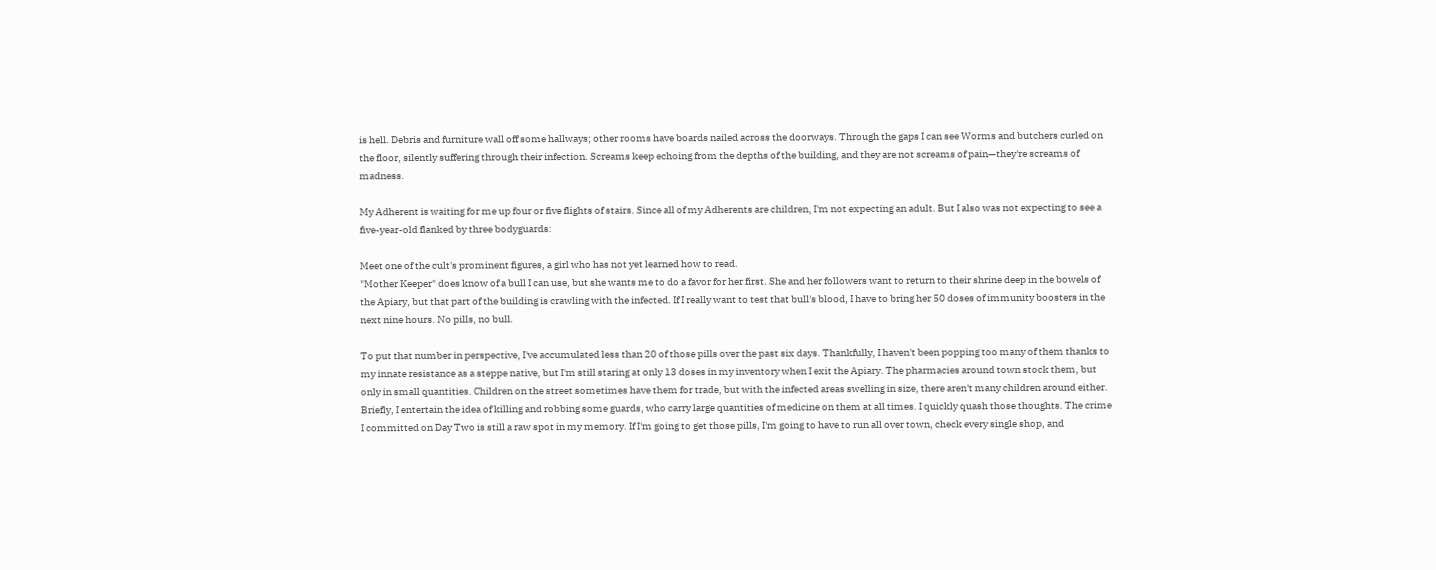is hell. Debris and furniture wall off some hallways; other rooms have boards nailed across the doorways. Through the gaps I can see Worms and butchers curled on the floor, silently suffering through their infection. Screams keep echoing from the depths of the building, and they are not screams of pain—they're screams of madness.

My Adherent is waiting for me up four or five flights of stairs. Since all of my Adherents are children, I'm not expecting an adult. But I also was not expecting to see a five-year-old flanked by three bodyguards:

Meet one of the cult's prominent figures, a girl who has not yet learned how to read.
"Mother Keeper" does know of a bull I can use, but she wants me to do a favor for her first. She and her followers want to return to their shrine deep in the bowels of the Apiary, but that part of the building is crawling with the infected. If I really want to test that bull's blood, I have to bring her 50 doses of immunity boosters in the next nine hours. No pills, no bull.

To put that number in perspective, I've accumulated less than 20 of those pills over the past six days. Thankfully, I haven't been popping too many of them thanks to my innate resistance as a steppe native, but I'm still staring at only 13 doses in my inventory when I exit the Apiary. The pharmacies around town stock them, but only in small quantities. Children on the street sometimes have them for trade, but with the infected areas swelling in size, there aren't many children around either. Briefly, I entertain the idea of killing and robbing some guards, who carry large quantities of medicine on them at all times. I quickly quash those thoughts. The crime I committed on Day Two is still a raw spot in my memory. If I'm going to get those pills, I'm going to have to run all over town, check every single shop, and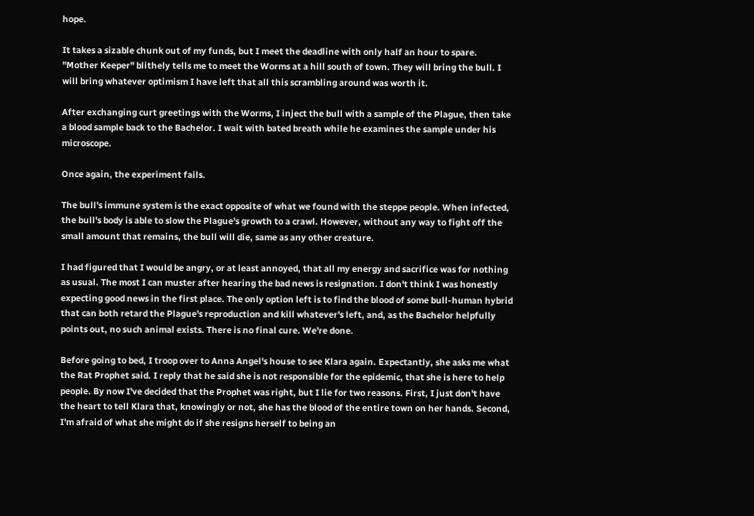hope.

It takes a sizable chunk out of my funds, but I meet the deadline with only half an hour to spare. "Mother Keeper" blithely tells me to meet the Worms at a hill south of town. They will bring the bull. I will bring whatever optimism I have left that all this scrambling around was worth it.

After exchanging curt greetings with the Worms, I inject the bull with a sample of the Plague, then take a blood sample back to the Bachelor. I wait with bated breath while he examines the sample under his microscope.

Once again, the experiment fails.

The bull's immune system is the exact opposite of what we found with the steppe people. When infected, the bull's body is able to slow the Plague's growth to a crawl. However, without any way to fight off the small amount that remains, the bull will die, same as any other creature.

I had figured that I would be angry, or at least annoyed, that all my energy and sacrifice was for nothing as usual. The most I can muster after hearing the bad news is resignation. I don't think I was honestly expecting good news in the first place. The only option left is to find the blood of some bull-human hybrid that can both retard the Plague's reproduction and kill whatever's left, and, as the Bachelor helpfully points out, no such animal exists. There is no final cure. We're done.

Before going to bed, I troop over to Anna Angel's house to see Klara again. Expectantly, she asks me what the Rat Prophet said. I reply that he said she is not responsible for the epidemic, that she is here to help people. By now I've decided that the Prophet was right, but I lie for two reasons. First, I just don't have the heart to tell Klara that, knowingly or not, she has the blood of the entire town on her hands. Second, I'm afraid of what she might do if she resigns herself to being an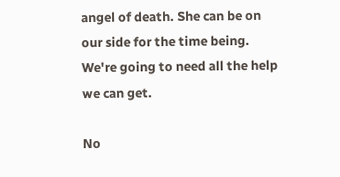angel of death. She can be on our side for the time being. We're going to need all the help we can get.

No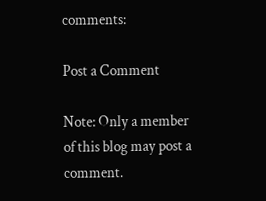comments:

Post a Comment

Note: Only a member of this blog may post a comment.